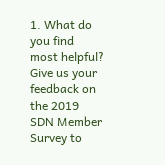1. What do you find most helpful? Give us your feedback on the 2019 SDN Member Survey to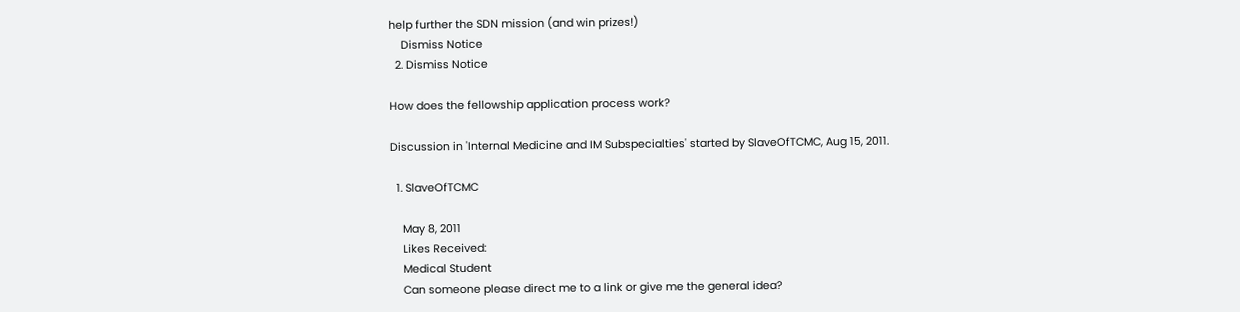help further the SDN mission (and win prizes!)
    Dismiss Notice
  2. Dismiss Notice

How does the fellowship application process work?

Discussion in 'Internal Medicine and IM Subspecialties' started by SlaveOfTCMC, Aug 15, 2011.

  1. SlaveOfTCMC

    May 8, 2011
    Likes Received:
    Medical Student
    Can someone please direct me to a link or give me the general idea?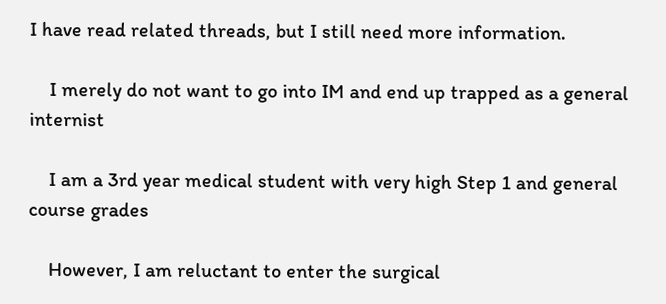I have read related threads, but I still need more information.

    I merely do not want to go into IM and end up trapped as a general internist

    I am a 3rd year medical student with very high Step 1 and general course grades

    However, I am reluctant to enter the surgical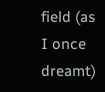field (as I once dreamt)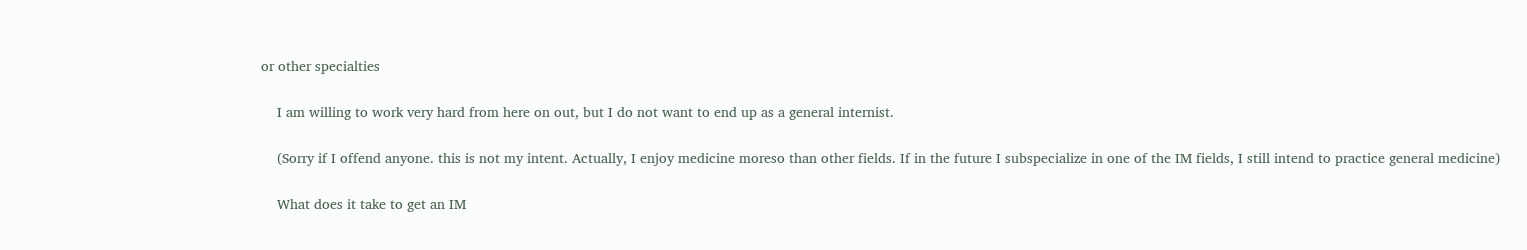or other specialties

    I am willing to work very hard from here on out, but I do not want to end up as a general internist.

    (Sorry if I offend anyone. this is not my intent. Actually, I enjoy medicine moreso than other fields. If in the future I subspecialize in one of the IM fields, I still intend to practice general medicine)

    What does it take to get an IM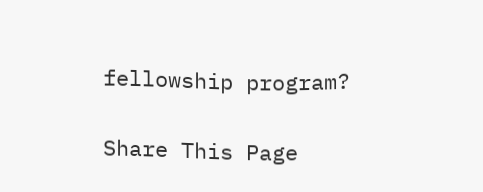fellowship program?

Share This Page